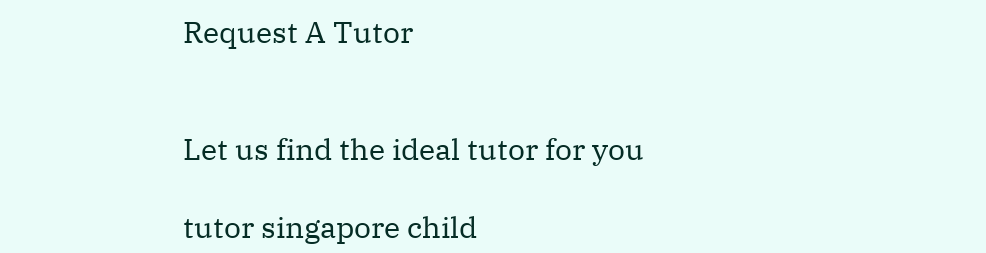Request A Tutor


Let us find the ideal tutor for you

tutor singapore child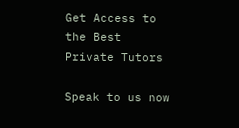Get Access to the Best Private Tutors

Speak to us now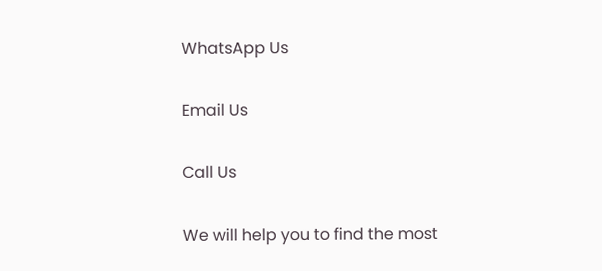WhatsApp Us

Email Us

Call Us

We will help you to find the most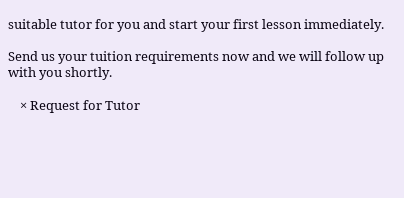suitable tutor for you and start your first lesson immediately.

Send us your tuition requirements now and we will follow up with you shortly.

    × Request for Tutor